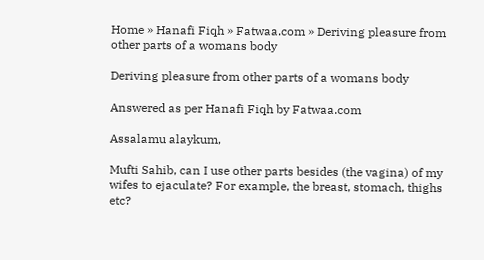Home » Hanafi Fiqh » Fatwaa.com » Deriving pleasure from other parts of a womans body

Deriving pleasure from other parts of a womans body

Answered as per Hanafi Fiqh by Fatwaa.com

Assalamu alaykum,

Mufti Sahib, can I use other parts besides (the vagina) of my wifes to ejaculate? For example, the breast, stomach, thighs etc?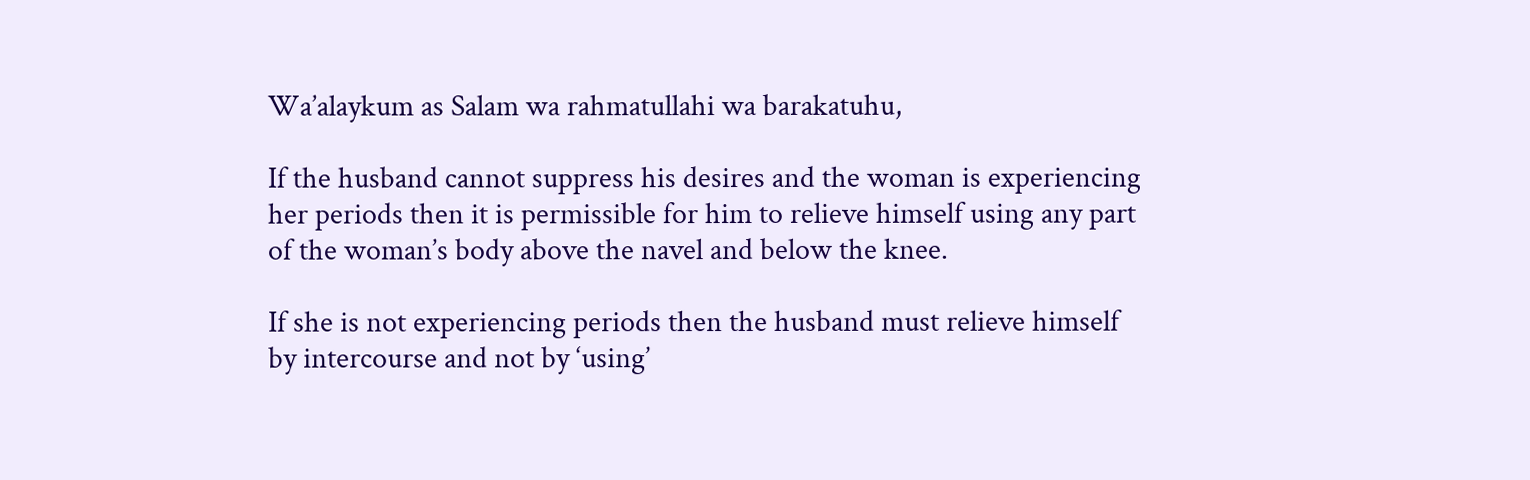Wa’alaykum as Salam wa rahmatullahi wa barakatuhu,

If the husband cannot suppress his desires and the woman is experiencing her periods then it is permissible for him to relieve himself using any part of the woman’s body above the navel and below the knee.

If she is not experiencing periods then the husband must relieve himself by intercourse and not by ‘using’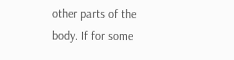other parts of the body. If for some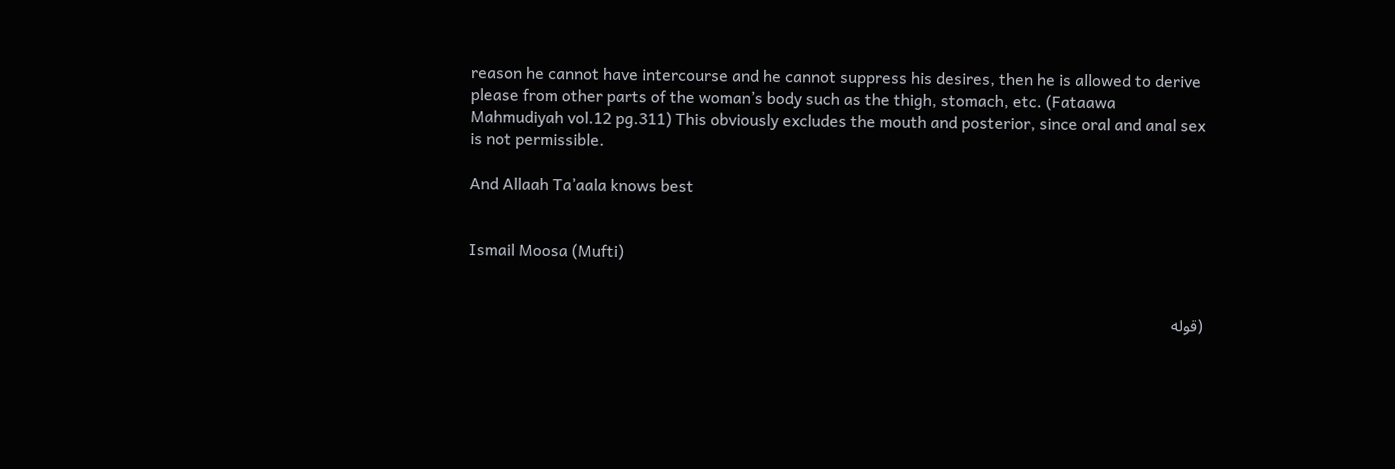reason he cannot have intercourse and he cannot suppress his desires, then he is allowed to derive please from other parts of the woman’s body such as the thigh, stomach, etc. (Fataawa Mahmudiyah vol.12 pg.311) This obviously excludes the mouth and posterior, since oral and anal sex is not permissible.

And Allaah Ta’aala knows best


Ismail Moosa (Mufti)


(قوله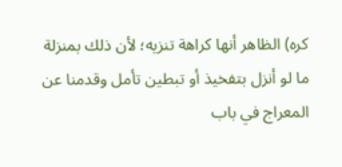كره) الظاهر أنها كراهة تنزيه؛ لأن ذلك بمنزلة ما لو أنزل بتفخيذ أو تبطين تأمل وقدمنا عن المعراج في باب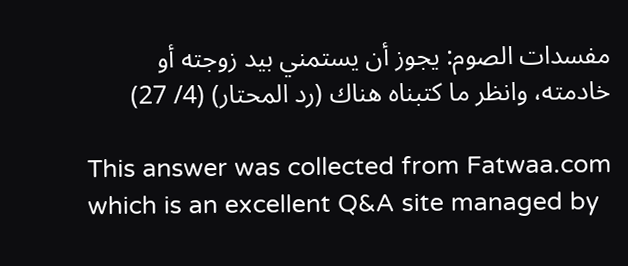مفسدات الصوم: يجوز أن يستمني بيد زوجته أو خادمته، وانظر ما كتبناه هناك (رد المحتار) (4/ 27)

This answer was collected from Fatwaa.com which is an excellent Q&A site managed by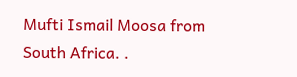Mufti Ismail Moosa from South Africa. .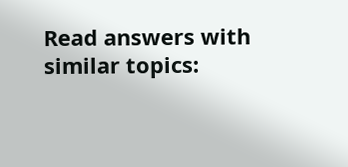Read answers with similar topics: